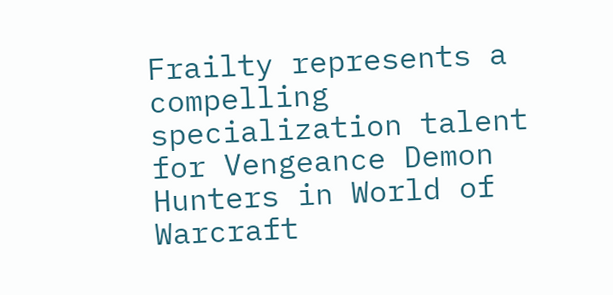Frailty represents a compelling specialization talent for Vengeance Demon Hunters in World of Warcraft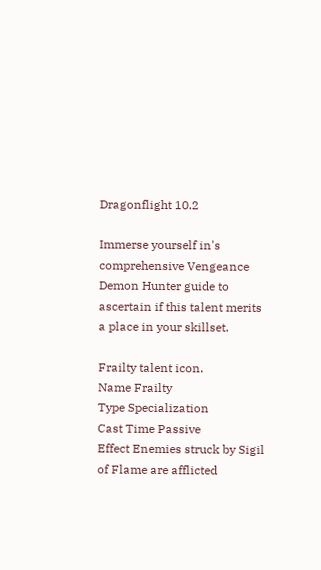Dragonflight 10.2

Immerse yourself in's comprehensive Vengeance Demon Hunter guide to ascertain if this talent merits a place in your skillset.

Frailty talent icon.
Name Frailty
Type Specialization
Cast Time Passive
Effect Enemies struck by Sigil of Flame are afflicted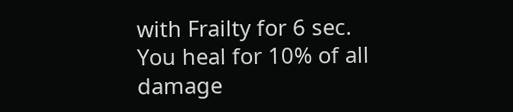with Frailty for 6 sec. You heal for 10% of all damage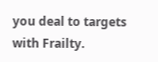you deal to targets with Frailty.